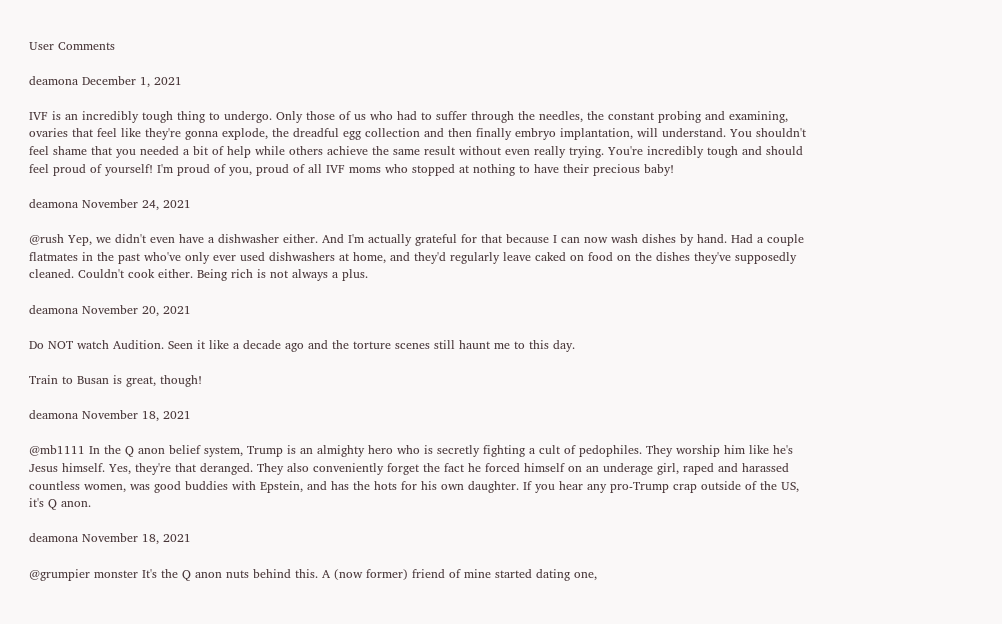User Comments

deamona December 1, 2021

IVF is an incredibly tough thing to undergo. Only those of us who had to suffer through the needles, the constant probing and examining, ovaries that feel like they're gonna explode, the dreadful egg collection and then finally embryo implantation, will understand. You shouldn't feel shame that you needed a bit of help while others achieve the same result without even really trying. You're incredibly tough and should feel proud of yourself! I'm proud of you, proud of all IVF moms who stopped at nothing to have their precious baby!

deamona November 24, 2021

@rush Yep, we didn't even have a dishwasher either. And I'm actually grateful for that because I can now wash dishes by hand. Had a couple flatmates in the past who've only ever used dishwashers at home, and they'd regularly leave caked on food on the dishes they've supposedly cleaned. Couldn't cook either. Being rich is not always a plus.

deamona November 20, 2021

Do NOT watch Audition. Seen it like a decade ago and the torture scenes still haunt me to this day.

Train to Busan is great, though!

deamona November 18, 2021

@mb1111 In the Q anon belief system, Trump is an almighty hero who is secretly fighting a cult of pedophiles. They worship him like he's Jesus himself. Yes, they're that deranged. They also conveniently forget the fact he forced himself on an underage girl, raped and harassed countless women, was good buddies with Epstein, and has the hots for his own daughter. If you hear any pro-Trump crap outside of the US, it's Q anon.

deamona November 18, 2021

@grumpier monster It's the Q anon nuts behind this. A (now former) friend of mine started dating one,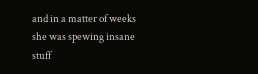and in a matter of weeks she was spewing insane stuff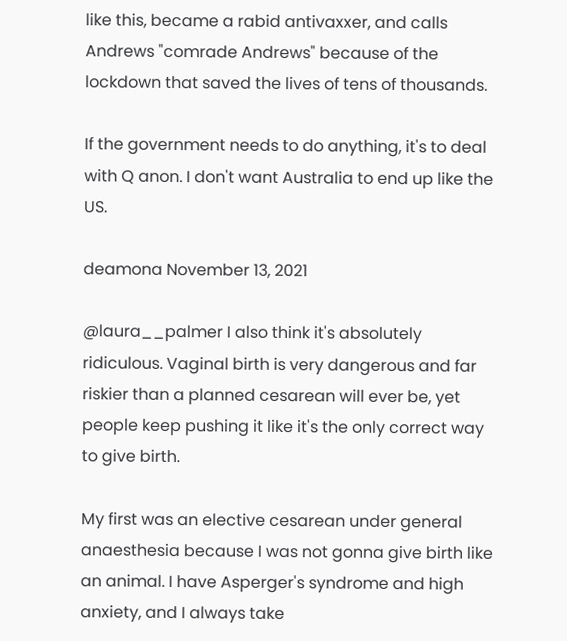like this, became a rabid antivaxxer, and calls Andrews "comrade Andrews" because of the lockdown that saved the lives of tens of thousands.

If the government needs to do anything, it's to deal with Q anon. I don't want Australia to end up like the US.

deamona November 13, 2021

@laura__palmer I also think it's absolutely ridiculous. Vaginal birth is very dangerous and far riskier than a planned cesarean will ever be, yet people keep pushing it like it's the only correct way to give birth.

My first was an elective cesarean under general anaesthesia because I was not gonna give birth like an animal. I have Asperger's syndrome and high anxiety, and I always take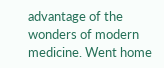advantage of the wonders of modern medicine. Went home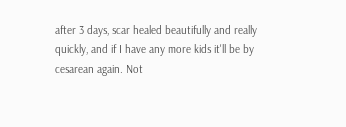after 3 days, scar healed beautifully and really quickly, and if I have any more kids it'll be by cesarean again. Not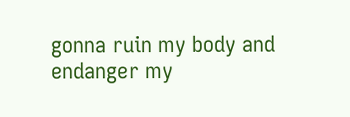gonna ruin my body and endanger my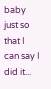baby just so that I can say I did it...